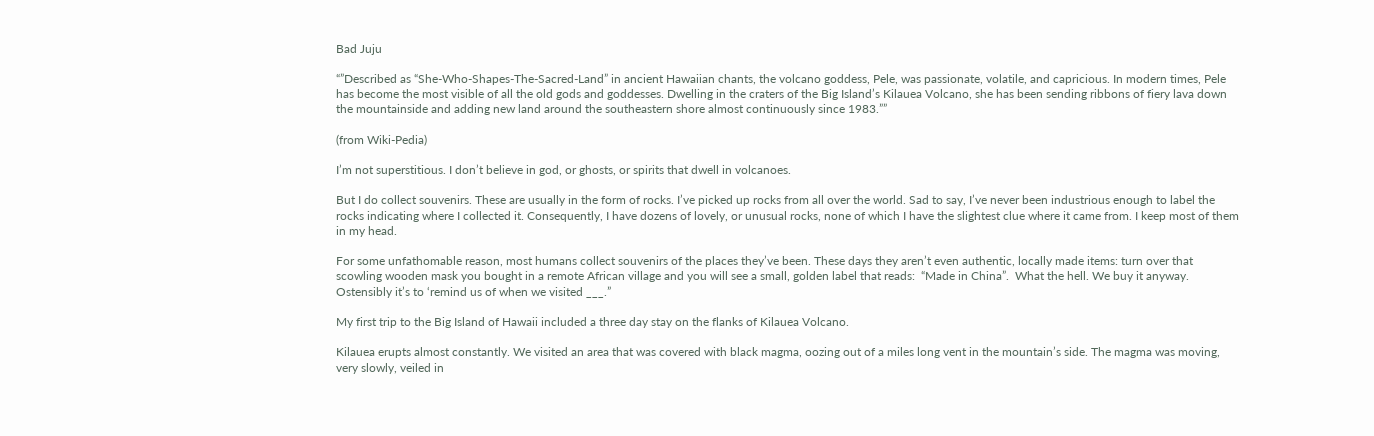Bad Juju

“”Described as “She-Who-Shapes-The-Sacred-Land” in ancient Hawaiian chants, the volcano goddess, Pele, was passionate, volatile, and capricious. In modern times, Pele has become the most visible of all the old gods and goddesses. Dwelling in the craters of the Big Island’s Kilauea Volcano, she has been sending ribbons of fiery lava down the mountainside and adding new land around the southeastern shore almost continuously since 1983.””

(from Wiki-Pedia)

I’m not superstitious. I don’t believe in god, or ghosts, or spirits that dwell in volcanoes.

But I do collect souvenirs. These are usually in the form of rocks. I’ve picked up rocks from all over the world. Sad to say, I’ve never been industrious enough to label the rocks indicating where I collected it. Consequently, I have dozens of lovely, or unusual rocks, none of which I have the slightest clue where it came from. I keep most of them in my head.

For some unfathomable reason, most humans collect souvenirs of the places they’ve been. These days they aren’t even authentic, locally made items: turn over that scowling wooden mask you bought in a remote African village and you will see a small, golden label that reads:  “Made in China”.  What the hell. We buy it anyway. Ostensibly it’s to ‘remind us of when we visited ___.”

My first trip to the Big Island of Hawaii included a three day stay on the flanks of Kilauea Volcano.

Kilauea erupts almost constantly. We visited an area that was covered with black magma, oozing out of a miles long vent in the mountain’s side. The magma was moving, very slowly, veiled in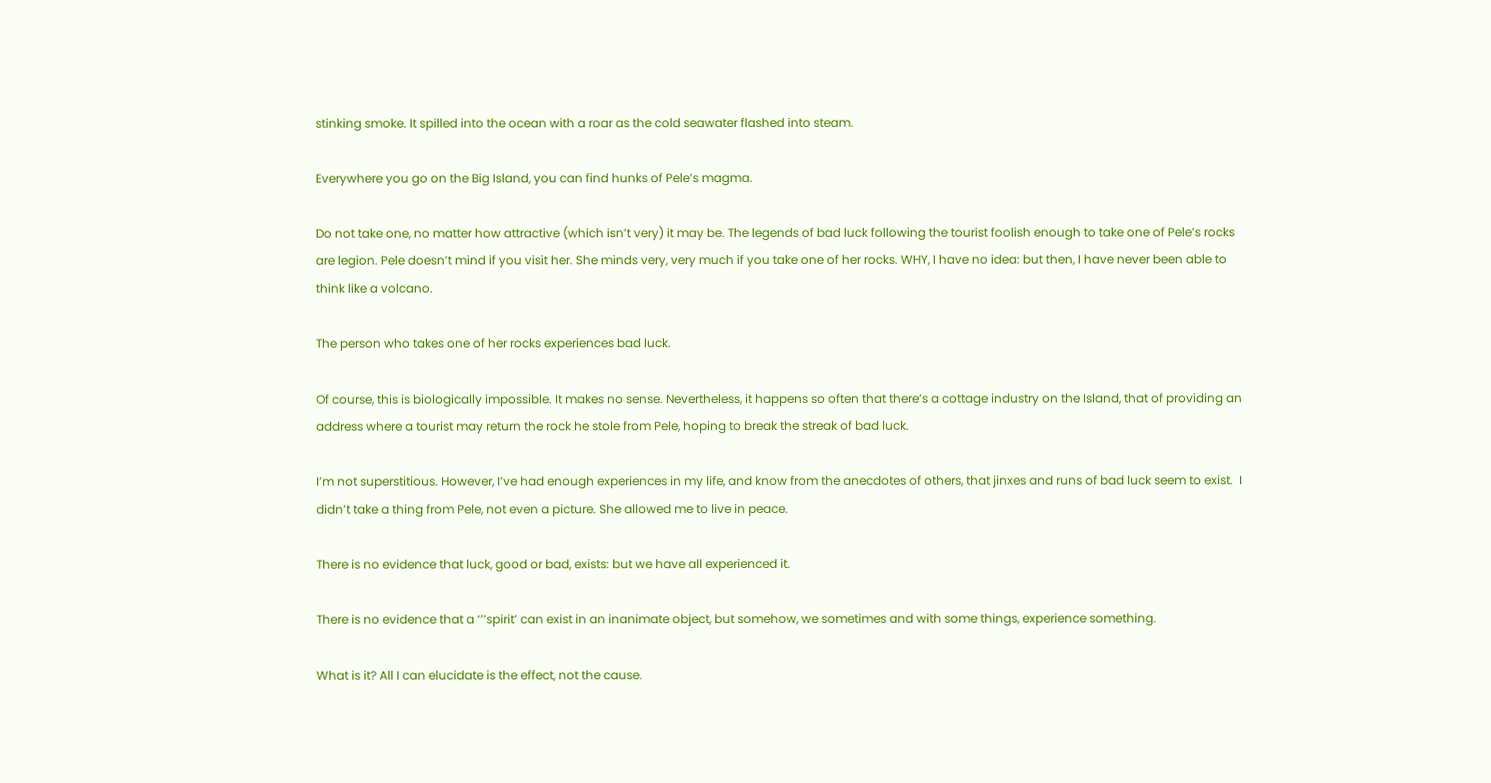stinking smoke. It spilled into the ocean with a roar as the cold seawater flashed into steam.

Everywhere you go on the Big Island, you can find hunks of Pele’s magma.

Do not take one, no matter how attractive (which isn’t very) it may be. The legends of bad luck following the tourist foolish enough to take one of Pele’s rocks are legion. Pele doesn’t mind if you visit her. She minds very, very much if you take one of her rocks. WHY, I have no idea: but then, I have never been able to think like a volcano.

The person who takes one of her rocks experiences bad luck.

Of course, this is biologically impossible. It makes no sense. Nevertheless, it happens so often that there’s a cottage industry on the Island, that of providing an address where a tourist may return the rock he stole from Pele, hoping to break the streak of bad luck.

I’m not superstitious. However, I’ve had enough experiences in my life, and know from the anecdotes of others, that jinxes and runs of bad luck seem to exist.  I didn’t take a thing from Pele, not even a picture. She allowed me to live in peace.

There is no evidence that luck, good or bad, exists: but we have all experienced it.

There is no evidence that a ‘’’spirit’ can exist in an inanimate object, but somehow, we sometimes and with some things, experience something.

What is it? All I can elucidate is the effect, not the cause.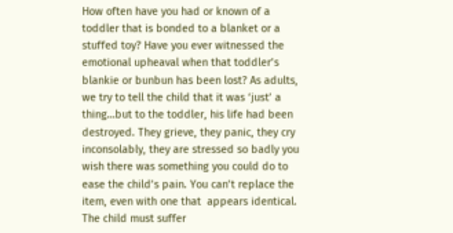How often have you had or known of a toddler that is bonded to a blanket or a stuffed toy? Have you ever witnessed the emotional upheaval when that toddler’s blankie or bunbun has been lost? As adults, we try to tell the child that it was ‘just’ a thing…but to the toddler, his life had been destroyed. They grieve, they panic, they cry inconsolably, they are stressed so badly you wish there was something you could do to ease the child’s pain. You can’t replace the item, even with one that  appears identical. The child must suffer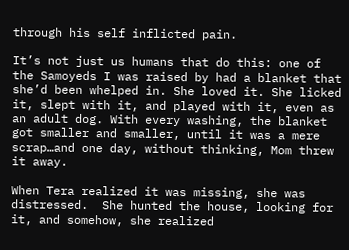through his self inflicted pain.

It’s not just us humans that do this: one of the Samoyeds I was raised by had a blanket that she’d been whelped in. She loved it. She licked it, slept with it, and played with it, even as an adult dog. With every washing, the blanket got smaller and smaller, until it was a mere scrap…and one day, without thinking, Mom threw it away.

When Tera realized it was missing, she was distressed.  She hunted the house, looking for it, and somehow, she realized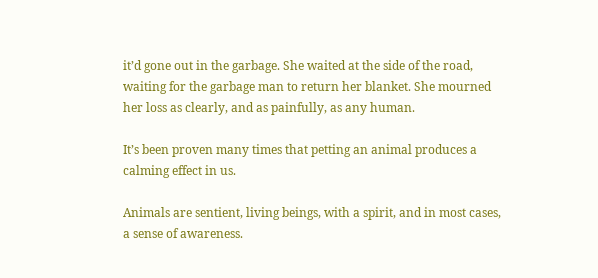it’d gone out in the garbage. She waited at the side of the road, waiting for the garbage man to return her blanket. She mourned her loss as clearly, and as painfully, as any human.

It’s been proven many times that petting an animal produces a calming effect in us.

Animals are sentient, living beings, with a spirit, and in most cases, a sense of awareness.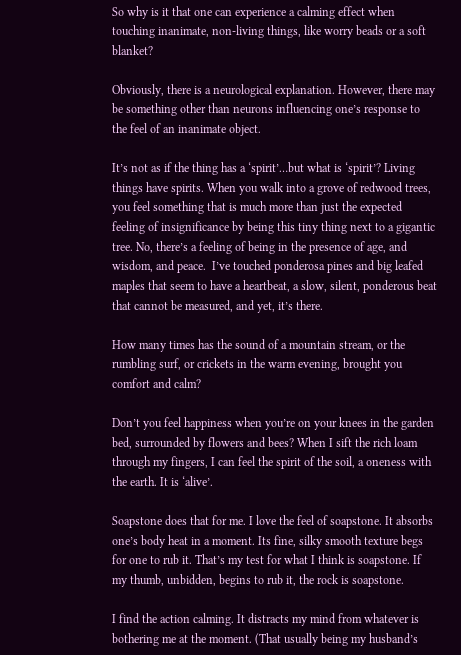So why is it that one can experience a calming effect when touching inanimate, non-living things, like worry beads or a soft blanket?

Obviously, there is a neurological explanation. However, there may be something other than neurons influencing one’s response to the feel of an inanimate object.

It’s not as if the thing has a ‘spirit’…but what is ‘spirit’? Living things have spirits. When you walk into a grove of redwood trees, you feel something that is much more than just the expected feeling of insignificance by being this tiny thing next to a gigantic tree. No, there’s a feeling of being in the presence of age, and wisdom, and peace.  I’ve touched ponderosa pines and big leafed maples that seem to have a heartbeat, a slow, silent, ponderous beat that cannot be measured, and yet, it’s there.

How many times has the sound of a mountain stream, or the rumbling surf, or crickets in the warm evening, brought you comfort and calm?

Don’t you feel happiness when you’re on your knees in the garden bed, surrounded by flowers and bees? When I sift the rich loam through my fingers, I can feel the spirit of the soil, a oneness with the earth. It is ‘alive’.

Soapstone does that for me. I love the feel of soapstone. It absorbs one’s body heat in a moment. Its fine, silky smooth texture begs for one to rub it. That’s my test for what I think is soapstone. If my thumb, unbidden, begins to rub it, the rock is soapstone.

I find the action calming. It distracts my mind from whatever is bothering me at the moment. (That usually being my husband’s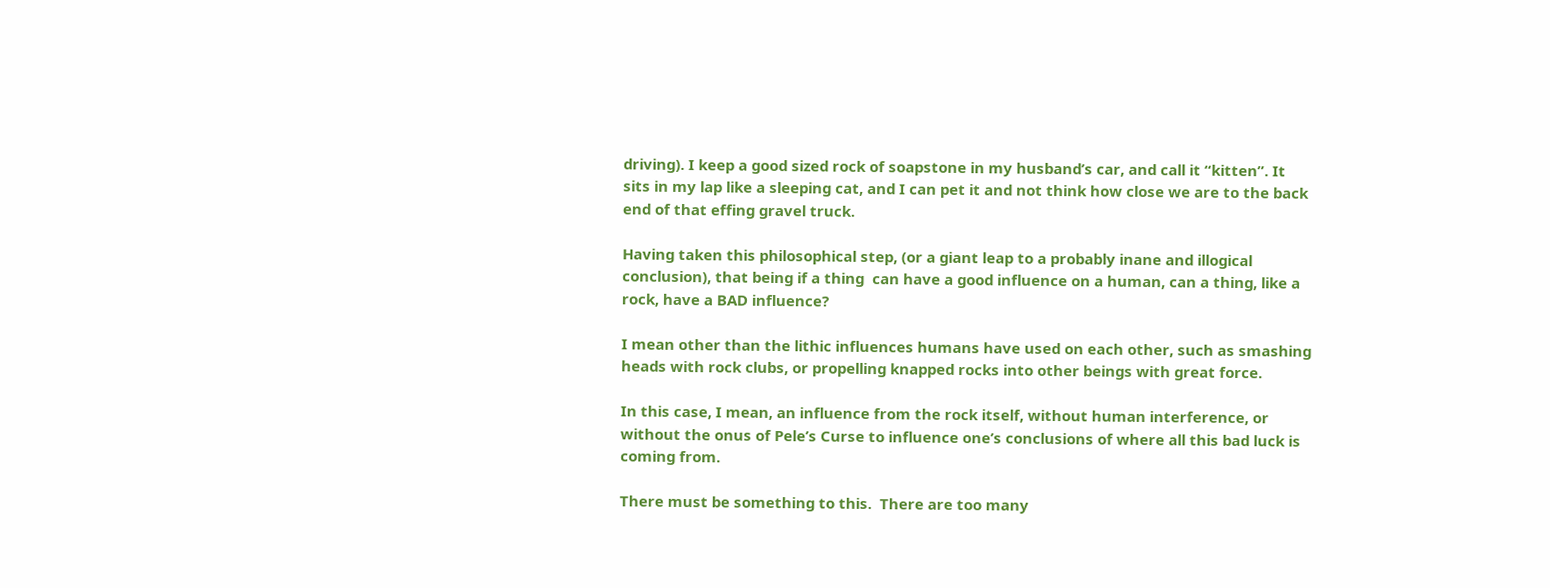driving). I keep a good sized rock of soapstone in my husband’s car, and call it “kitten”. It sits in my lap like a sleeping cat, and I can pet it and not think how close we are to the back end of that effing gravel truck.

Having taken this philosophical step, (or a giant leap to a probably inane and illogical conclusion), that being if a thing  can have a good influence on a human, can a thing, like a rock, have a BAD influence?

I mean other than the lithic influences humans have used on each other, such as smashing heads with rock clubs, or propelling knapped rocks into other beings with great force.

In this case, I mean, an influence from the rock itself, without human interference, or without the onus of Pele’s Curse to influence one’s conclusions of where all this bad luck is coming from.

There must be something to this.  There are too many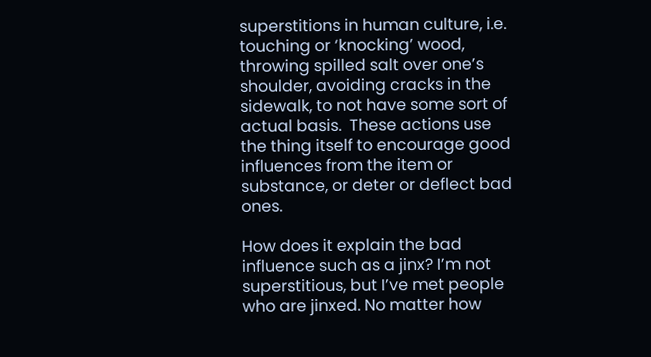superstitions in human culture, i.e. touching or ‘knocking’ wood, throwing spilled salt over one’s shoulder, avoiding cracks in the sidewalk, to not have some sort of actual basis.  These actions use the thing itself to encourage good influences from the item or substance, or deter or deflect bad ones.

How does it explain the bad influence such as a jinx? I’m not superstitious, but I’ve met people who are jinxed. No matter how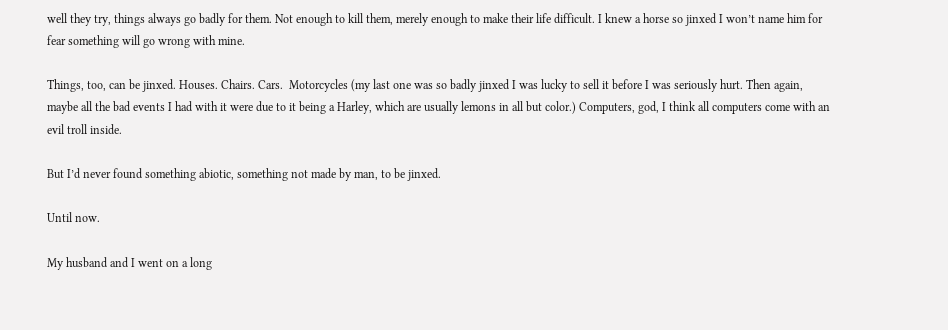well they try, things always go badly for them. Not enough to kill them, merely enough to make their life difficult. I knew a horse so jinxed I won’t name him for fear something will go wrong with mine.

Things, too, can be jinxed. Houses. Chairs. Cars.  Motorcycles (my last one was so badly jinxed I was lucky to sell it before I was seriously hurt. Then again, maybe all the bad events I had with it were due to it being a Harley, which are usually lemons in all but color.) Computers, god, I think all computers come with an evil troll inside.

But I’d never found something abiotic, something not made by man, to be jinxed.

Until now.

My husband and I went on a long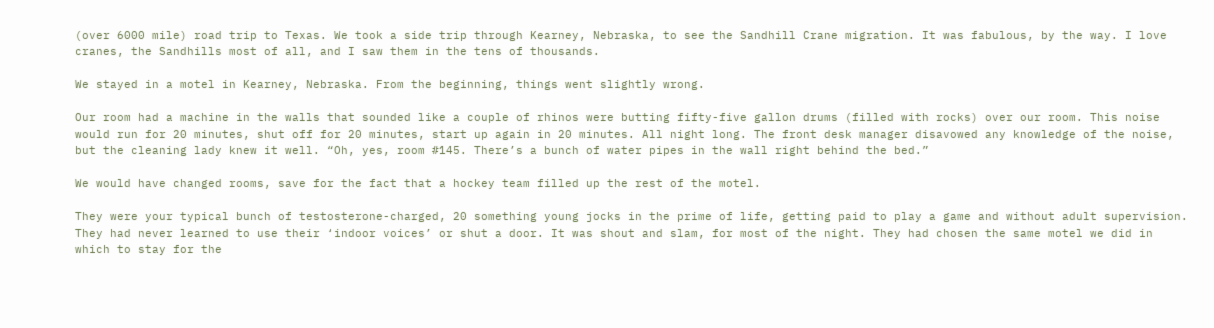(over 6000 mile) road trip to Texas. We took a side trip through Kearney, Nebraska, to see the Sandhill Crane migration. It was fabulous, by the way. I love cranes, the Sandhills most of all, and I saw them in the tens of thousands.

We stayed in a motel in Kearney, Nebraska. From the beginning, things went slightly wrong.

Our room had a machine in the walls that sounded like a couple of rhinos were butting fifty-five gallon drums (filled with rocks) over our room. This noise would run for 20 minutes, shut off for 20 minutes, start up again in 20 minutes. All night long. The front desk manager disavowed any knowledge of the noise, but the cleaning lady knew it well. “Oh, yes, room #145. There’s a bunch of water pipes in the wall right behind the bed.”

We would have changed rooms, save for the fact that a hockey team filled up the rest of the motel.

They were your typical bunch of testosterone-charged, 20 something young jocks in the prime of life, getting paid to play a game and without adult supervision. They had never learned to use their ‘indoor voices’ or shut a door. It was shout and slam, for most of the night. They had chosen the same motel we did in which to stay for the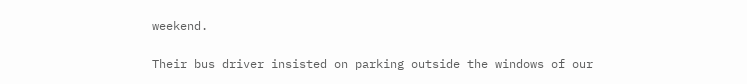weekend.

Their bus driver insisted on parking outside the windows of our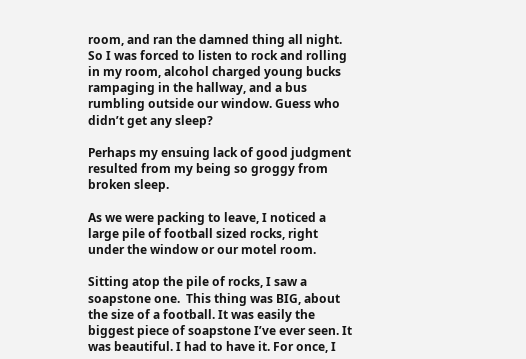room, and ran the damned thing all night. So I was forced to listen to rock and rolling in my room, alcohol charged young bucks rampaging in the hallway, and a bus rumbling outside our window. Guess who didn’t get any sleep?

Perhaps my ensuing lack of good judgment resulted from my being so groggy from broken sleep.

As we were packing to leave, I noticed a large pile of football sized rocks, right under the window or our motel room.

Sitting atop the pile of rocks, I saw a soapstone one.  This thing was BIG, about the size of a football. It was easily the biggest piece of soapstone I’ve ever seen. It was beautiful. I had to have it. For once, I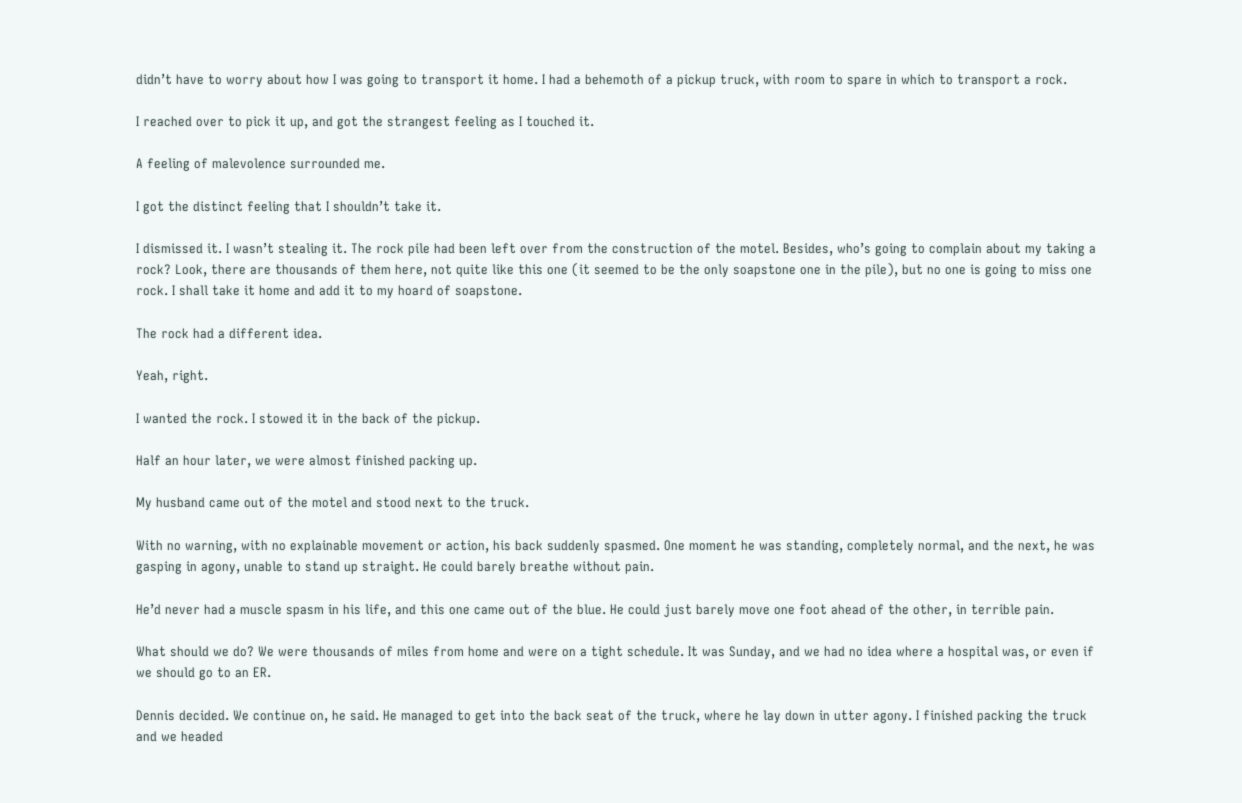didn’t have to worry about how I was going to transport it home. I had a behemoth of a pickup truck, with room to spare in which to transport a rock.

I reached over to pick it up, and got the strangest feeling as I touched it.

A feeling of malevolence surrounded me.

I got the distinct feeling that I shouldn’t take it.

I dismissed it. I wasn’t stealing it. The rock pile had been left over from the construction of the motel. Besides, who’s going to complain about my taking a rock? Look, there are thousands of them here, not quite like this one (it seemed to be the only soapstone one in the pile), but no one is going to miss one rock. I shall take it home and add it to my hoard of soapstone.

The rock had a different idea.

Yeah, right.

I wanted the rock. I stowed it in the back of the pickup.

Half an hour later, we were almost finished packing up.

My husband came out of the motel and stood next to the truck.

With no warning, with no explainable movement or action, his back suddenly spasmed. One moment he was standing, completely normal, and the next, he was gasping in agony, unable to stand up straight. He could barely breathe without pain.

He’d never had a muscle spasm in his life, and this one came out of the blue. He could just barely move one foot ahead of the other, in terrible pain.

What should we do? We were thousands of miles from home and were on a tight schedule. It was Sunday, and we had no idea where a hospital was, or even if we should go to an ER.

Dennis decided. We continue on, he said. He managed to get into the back seat of the truck, where he lay down in utter agony. I finished packing the truck and we headed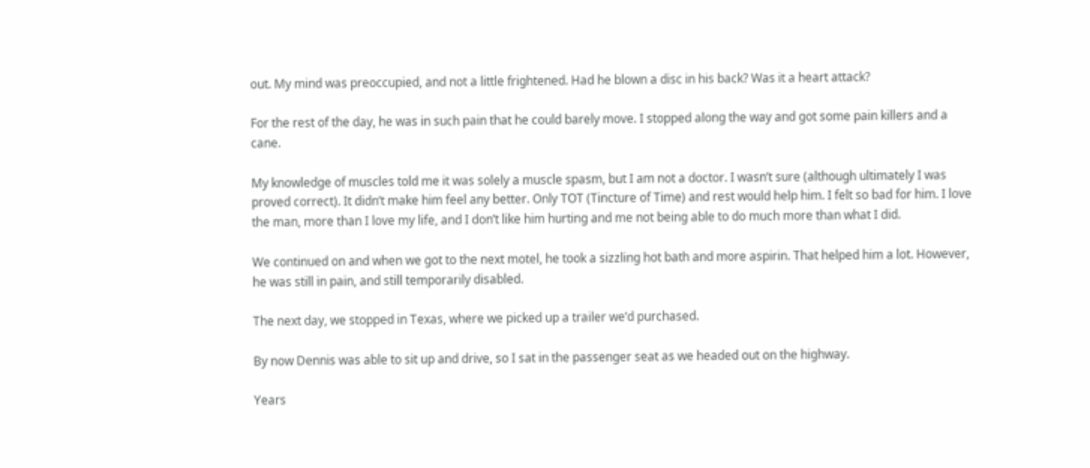out. My mind was preoccupied, and not a little frightened. Had he blown a disc in his back? Was it a heart attack?

For the rest of the day, he was in such pain that he could barely move. I stopped along the way and got some pain killers and a cane.

My knowledge of muscles told me it was solely a muscle spasm, but I am not a doctor. I wasn’t sure (although ultimately I was proved correct). It didn’t make him feel any better. Only TOT (Tincture of Time) and rest would help him. I felt so bad for him. I love the man, more than I love my life, and I don’t like him hurting and me not being able to do much more than what I did.

We continued on and when we got to the next motel, he took a sizzling hot bath and more aspirin. That helped him a lot. However, he was still in pain, and still temporarily disabled.

The next day, we stopped in Texas, where we picked up a trailer we’d purchased.

By now Dennis was able to sit up and drive, so I sat in the passenger seat as we headed out on the highway.

Years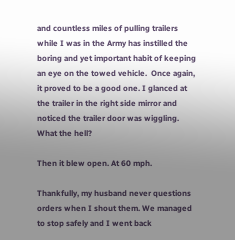and countless miles of pulling trailers while I was in the Army has instilled the boring and yet important habit of keeping an eye on the towed vehicle.  Once again, it proved to be a good one. I glanced at the trailer in the right side mirror and noticed the trailer door was wiggling. What the hell?

Then it blew open. At 60 mph.

Thankfully, my husband never questions orders when I shout them. We managed to stop safely and I went back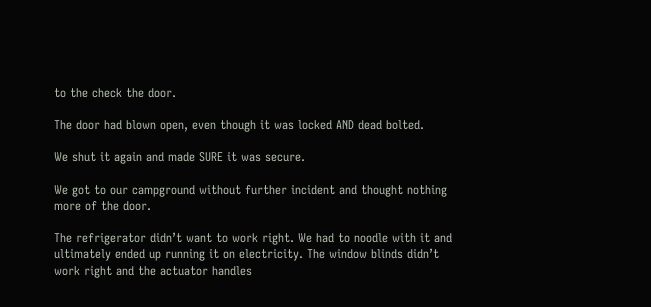to the check the door.

The door had blown open, even though it was locked AND dead bolted.

We shut it again and made SURE it was secure.

We got to our campground without further incident and thought nothing more of the door.

The refrigerator didn’t want to work right. We had to noodle with it and ultimately ended up running it on electricity. The window blinds didn’t work right and the actuator handles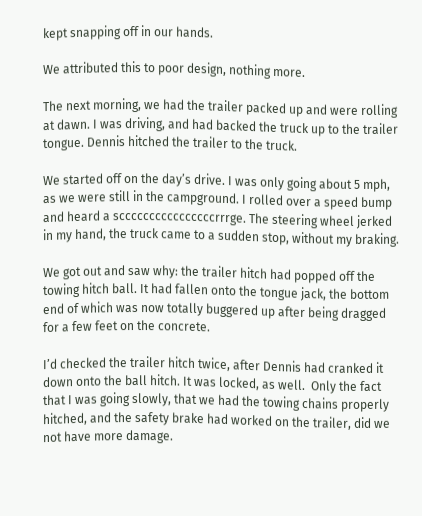kept snapping off in our hands.

We attributed this to poor design, nothing more.

The next morning, we had the trailer packed up and were rolling at dawn. I was driving, and had backed the truck up to the trailer tongue. Dennis hitched the trailer to the truck.

We started off on the day’s drive. I was only going about 5 mph, as we were still in the campground. I rolled over a speed bump and heard a sccccccccccccccccrrrge. The steering wheel jerked in my hand, the truck came to a sudden stop, without my braking.

We got out and saw why: the trailer hitch had popped off the towing hitch ball. It had fallen onto the tongue jack, the bottom end of which was now totally buggered up after being dragged for a few feet on the concrete.

I’d checked the trailer hitch twice, after Dennis had cranked it down onto the ball hitch. It was locked, as well.  Only the fact that I was going slowly, that we had the towing chains properly hitched, and the safety brake had worked on the trailer, did we not have more damage.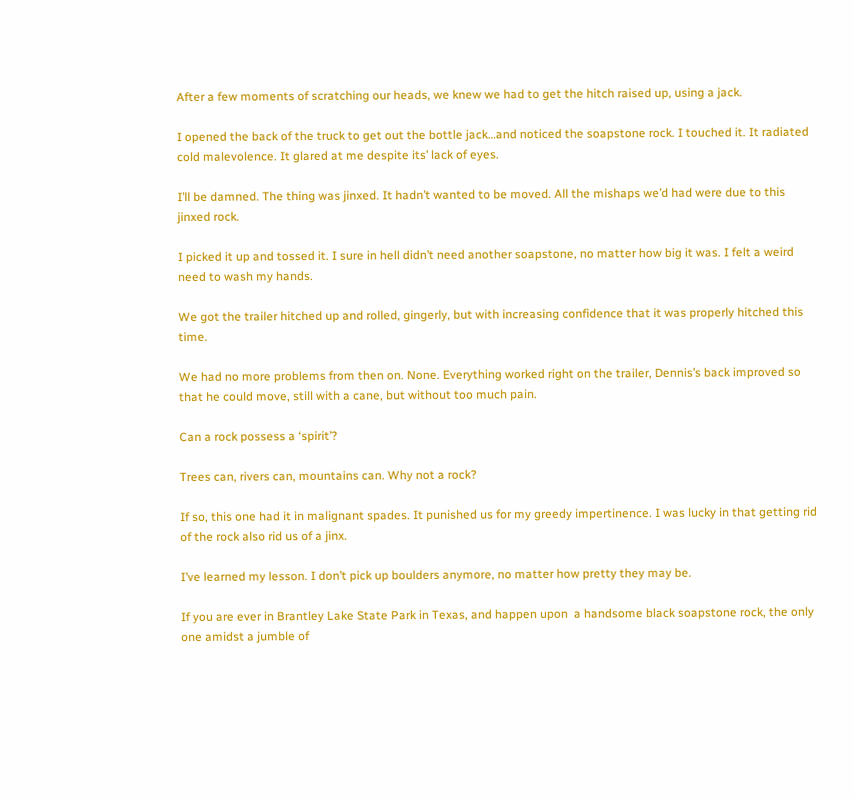After a few moments of scratching our heads, we knew we had to get the hitch raised up, using a jack.

I opened the back of the truck to get out the bottle jack…and noticed the soapstone rock. I touched it. It radiated cold malevolence. It glared at me despite its’ lack of eyes.

I’ll be damned. The thing was jinxed. It hadn’t wanted to be moved. All the mishaps we’d had were due to this jinxed rock.

I picked it up and tossed it. I sure in hell didn’t need another soapstone, no matter how big it was. I felt a weird need to wash my hands.

We got the trailer hitched up and rolled, gingerly, but with increasing confidence that it was properly hitched this time.

We had no more problems from then on. None. Everything worked right on the trailer, Dennis’s back improved so that he could move, still with a cane, but without too much pain.

Can a rock possess a ‘spirit’?

Trees can, rivers can, mountains can. Why not a rock?

If so, this one had it in malignant spades. It punished us for my greedy impertinence. I was lucky in that getting rid of the rock also rid us of a jinx.

I’ve learned my lesson. I don’t pick up boulders anymore, no matter how pretty they may be.

If you are ever in Brantley Lake State Park in Texas, and happen upon  a handsome black soapstone rock, the only one amidst a jumble of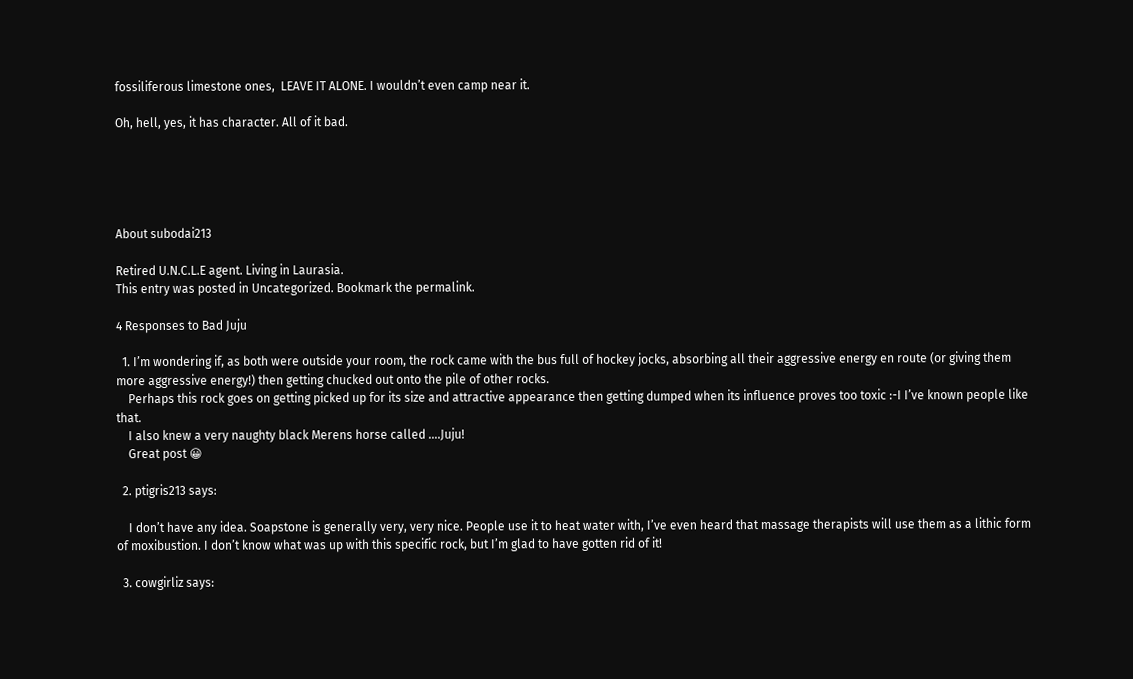fossiliferous limestone ones,  LEAVE IT ALONE. I wouldn’t even camp near it.

Oh, hell, yes, it has character. All of it bad.





About subodai213

Retired U.N.C.L.E agent. Living in Laurasia.
This entry was posted in Uncategorized. Bookmark the permalink.

4 Responses to Bad Juju

  1. I’m wondering if, as both were outside your room, the rock came with the bus full of hockey jocks, absorbing all their aggressive energy en route (or giving them more aggressive energy!) then getting chucked out onto the pile of other rocks.
    Perhaps this rock goes on getting picked up for its size and attractive appearance then getting dumped when its influence proves too toxic :-I I’ve known people like that.
    I also knew a very naughty black Merens horse called ….Juju!
    Great post 😀

  2. ptigris213 says:

    I don’t have any idea. Soapstone is generally very, very nice. People use it to heat water with, I’ve even heard that massage therapists will use them as a lithic form of moxibustion. I don’t know what was up with this specific rock, but I’m glad to have gotten rid of it!

  3. cowgirliz says: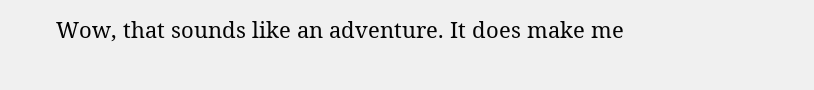Wow, that sounds like an adventure. It does make me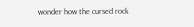wonder how the cursed rock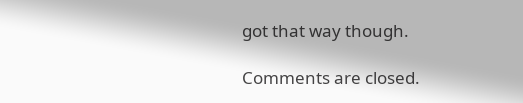got that way though.

Comments are closed.